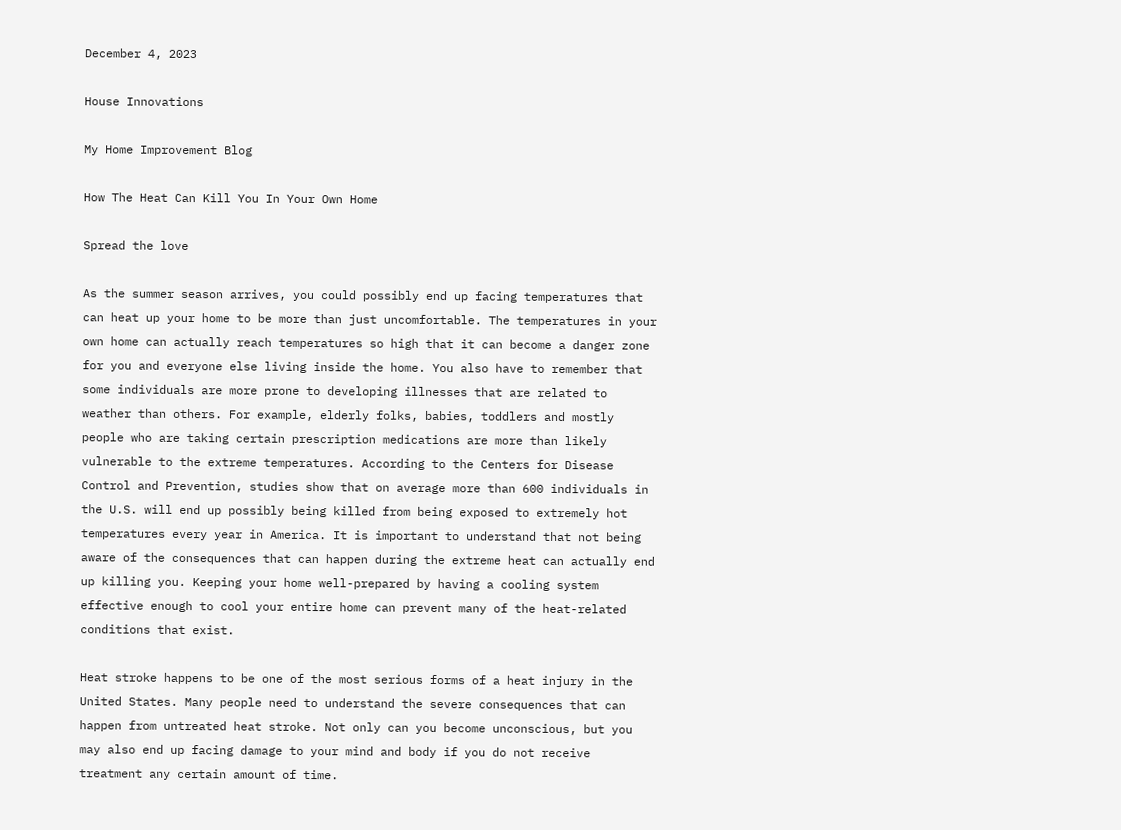December 4, 2023

House Innovations

My Home Improvement Blog

How The Heat Can Kill You In Your Own Home

Spread the love

As the summer season arrives, you could possibly end up facing temperatures that can heat up your home to be more than just uncomfortable. The temperatures in your own home can actually reach temperatures so high that it can become a danger zone for you and everyone else living inside the home. You also have to remember that some individuals are more prone to developing illnesses that are related to weather than others. For example, elderly folks, babies, toddlers and mostly people who are taking certain prescription medications are more than likely vulnerable to the extreme temperatures. According to the Centers for Disease Control and Prevention, studies show that on average more than 600 individuals in the U.S. will end up possibly being killed from being exposed to extremely hot temperatures every year in America. It is important to understand that not being aware of the consequences that can happen during the extreme heat can actually end up killing you. Keeping your home well-prepared by having a cooling system effective enough to cool your entire home can prevent many of the heat-related conditions that exist.

Heat stroke happens to be one of the most serious forms of a heat injury in the United States. Many people need to understand the severe consequences that can happen from untreated heat stroke. Not only can you become unconscious, but you may also end up facing damage to your mind and body if you do not receive treatment any certain amount of time.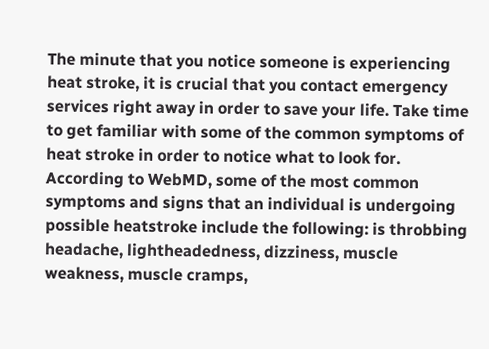The minute that you notice someone is experiencing heat stroke, it is crucial that you contact emergency services right away in order to save your life. Take time to get familiar with some of the common symptoms of heat stroke in order to notice what to look for. According to WebMD, some of the most common symptoms and signs that an individual is undergoing possible heatstroke include the following: is throbbing headache, lightheadedness, dizziness, muscle weakness, muscle cramps,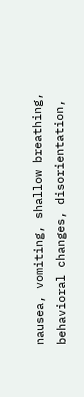nausea, vomiting, shallow breathing, behavioral changes, disorientation,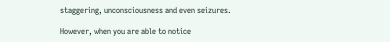staggering, unconsciousness and even seizures.

However, when you are able to notice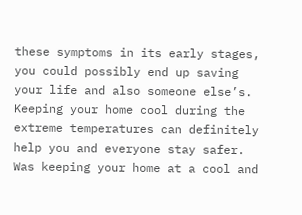these symptoms in its early stages, you could possibly end up saving your life and also someone else’s. Keeping your home cool during the extreme temperatures can definitely help you and everyone stay safer. Was keeping your home at a cool and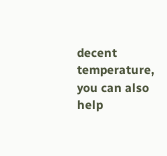decent temperature, you can also help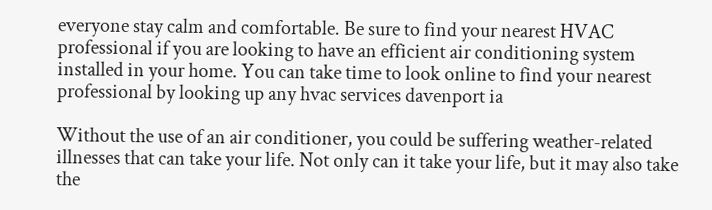everyone stay calm and comfortable. Be sure to find your nearest HVAC professional if you are looking to have an efficient air conditioning system installed in your home. You can take time to look online to find your nearest professional by looking up any hvac services davenport ia

Without the use of an air conditioner, you could be suffering weather-related illnesses that can take your life. Not only can it take your life, but it may also take the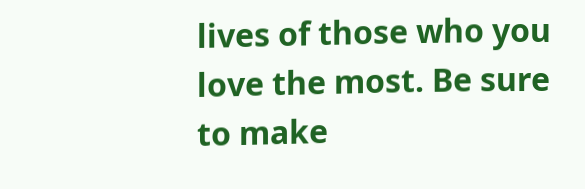lives of those who you love the most. Be sure to make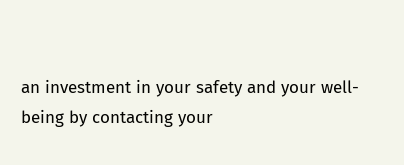an investment in your safety and your well-being by contacting your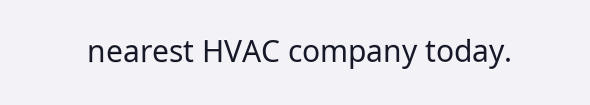nearest HVAC company today.